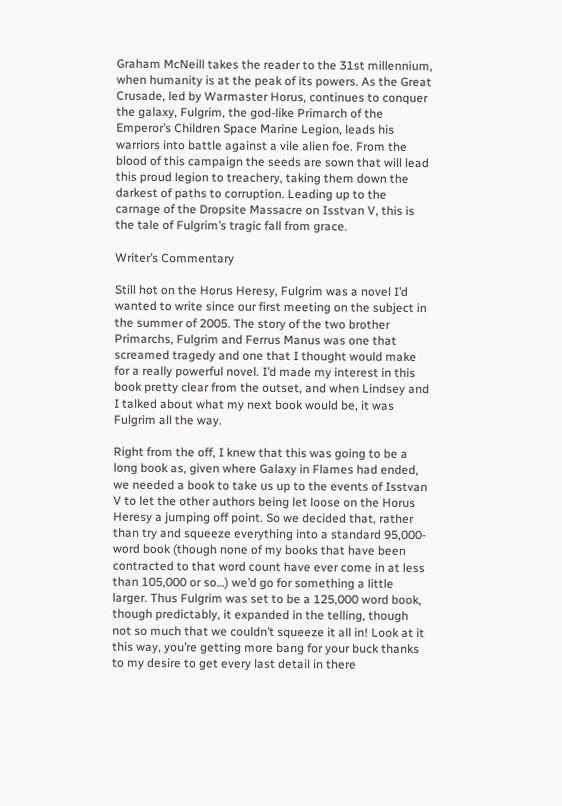Graham McNeill takes the reader to the 31st millennium, when humanity is at the peak of its powers. As the Great Crusade, led by Warmaster Horus, continues to conquer the galaxy, Fulgrim, the god-like Primarch of the Emperor’s Children Space Marine Legion, leads his warriors into battle against a vile alien foe. From the blood of this campaign the seeds are sown that will lead this proud legion to treachery, taking them down the darkest of paths to corruption. Leading up to the carnage of the Dropsite Massacre on Isstvan V, this is the tale of Fulgrim’s tragic fall from grace.

Writer’s Commentary

Still hot on the Horus Heresy, Fulgrim was a novel I’d wanted to write since our first meeting on the subject in the summer of 2005. The story of the two brother Primarchs, Fulgrim and Ferrus Manus was one that screamed tragedy and one that I thought would make for a really powerful novel. I’d made my interest in this book pretty clear from the outset, and when Lindsey and I talked about what my next book would be, it was Fulgrim all the way.

Right from the off, I knew that this was going to be a long book as, given where Galaxy in Flames had ended, we needed a book to take us up to the events of Isstvan V to let the other authors being let loose on the Horus Heresy a jumping off point. So we decided that, rather than try and squeeze everything into a standard 95,000-word book (though none of my books that have been contracted to that word count have ever come in at less than 105,000 or so…) we’d go for something a little larger. Thus Fulgrim was set to be a 125,000 word book, though predictably, it expanded in the telling, though not so much that we couldn’t squeeze it all in! Look at it this way, you’re getting more bang for your buck thanks to my desire to get every last detail in there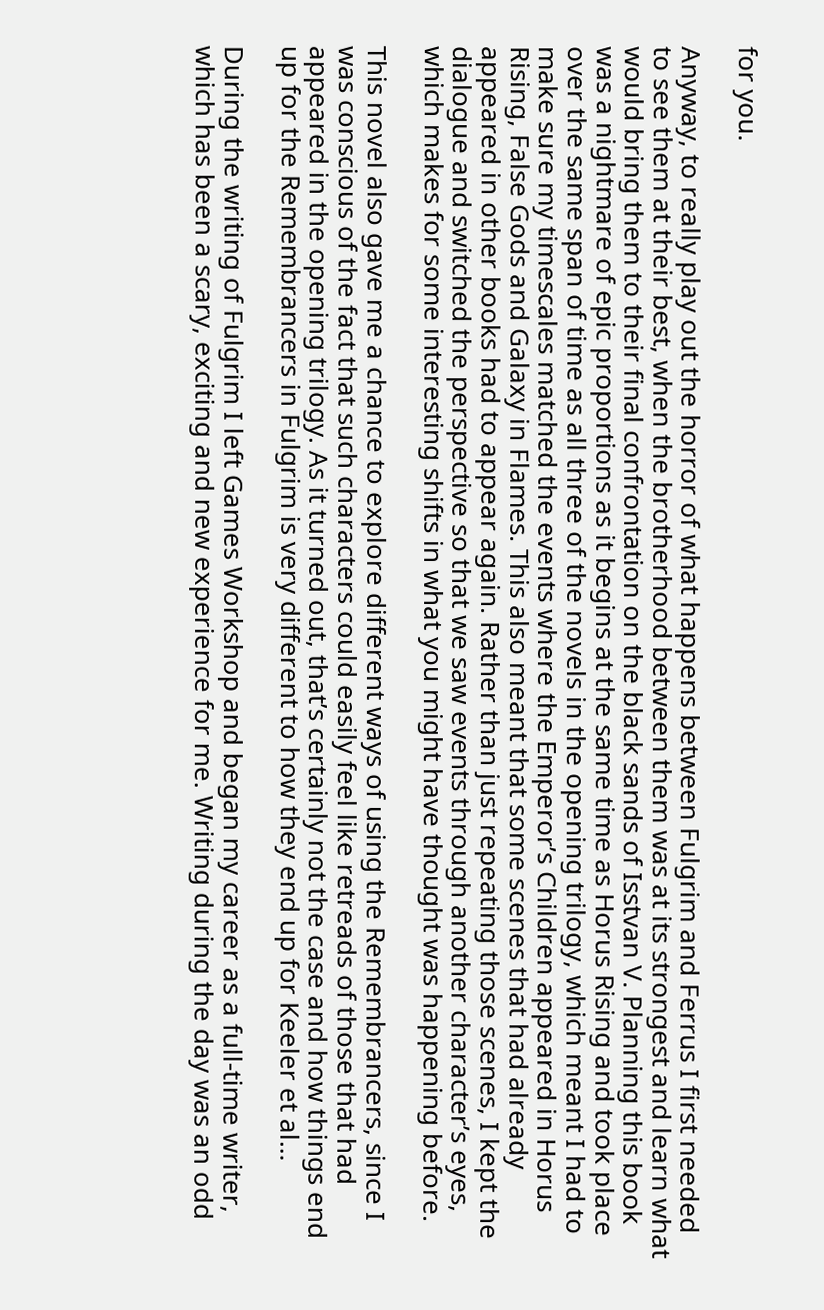for you.

Anyway, to really play out the horror of what happens between Fulgrim and Ferrus I first needed to see them at their best, when the brotherhood between them was at its strongest and learn what would bring them to their final confrontation on the black sands of Isstvan V. Planning this book was a nightmare of epic proportions as it begins at the same time as Horus Rising and took place over the same span of time as all three of the novels in the opening trilogy, which meant I had to make sure my timescales matched the events where the Emperor’s Children appeared in Horus Rising, False Gods and Galaxy in Flames. This also meant that some scenes that had already appeared in other books had to appear again. Rather than just repeating those scenes, I kept the dialogue and switched the perspective so that we saw events through another character’s eyes, which makes for some interesting shifts in what you might have thought was happening before.

This novel also gave me a chance to explore different ways of using the Remembrancers, since I was conscious of the fact that such characters could easily feel like retreads of those that had appeared in the opening trilogy. As it turned out, that’s certainly not the case and how things end up for the Remembrancers in Fulgrim is very different to how they end up for Keeler et al…

During the writing of Fulgrim I left Games Workshop and began my career as a full-time writer, which has been a scary, exciting and new experience for me. Writing during the day was an odd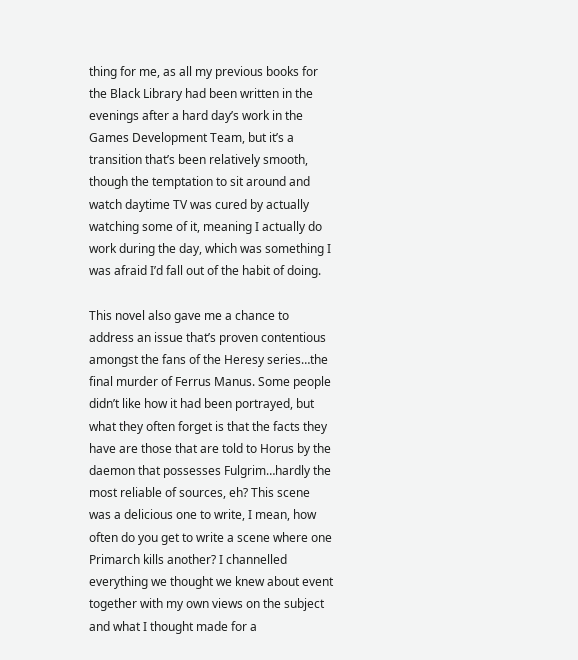thing for me, as all my previous books for the Black Library had been written in the evenings after a hard day’s work in the Games Development Team, but it’s a transition that’s been relatively smooth, though the temptation to sit around and watch daytime TV was cured by actually watching some of it, meaning I actually do work during the day, which was something I was afraid I’d fall out of the habit of doing.

This novel also gave me a chance to address an issue that’s proven contentious amongst the fans of the Heresy series…the final murder of Ferrus Manus. Some people didn’t like how it had been portrayed, but what they often forget is that the facts they have are those that are told to Horus by the daemon that possesses Fulgrim…hardly the most reliable of sources, eh? This scene was a delicious one to write, I mean, how often do you get to write a scene where one Primarch kills another? I channelled everything we thought we knew about event together with my own views on the subject and what I thought made for a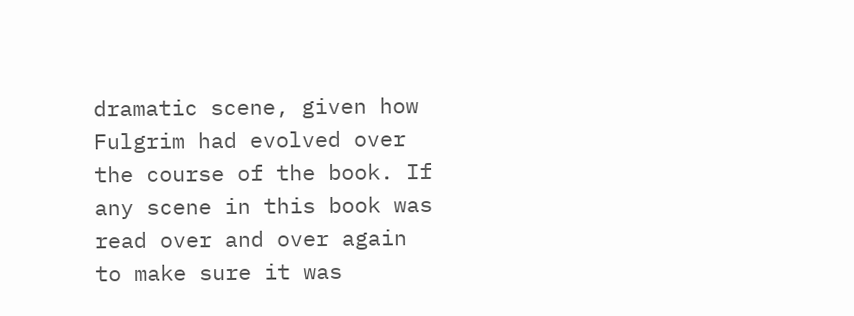dramatic scene, given how Fulgrim had evolved over the course of the book. If any scene in this book was read over and over again to make sure it was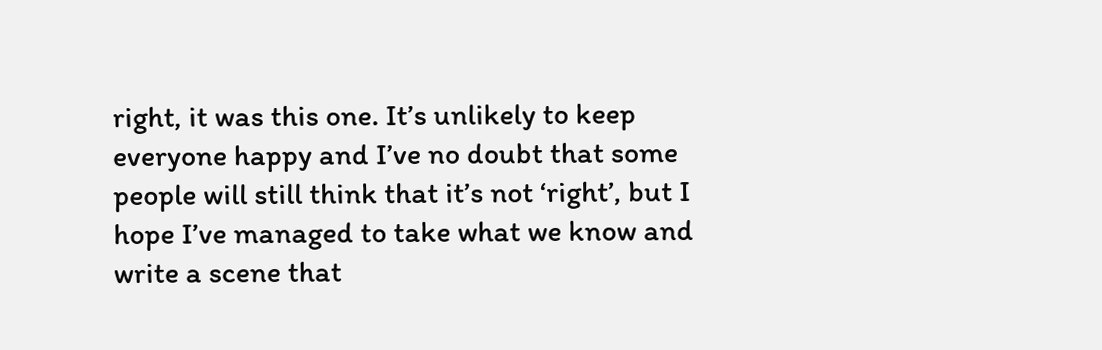right, it was this one. It’s unlikely to keep everyone happy and I’ve no doubt that some people will still think that it’s not ‘right’, but I hope I’ve managed to take what we know and write a scene that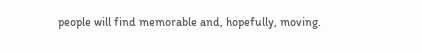people will find memorable and, hopefully, moving.